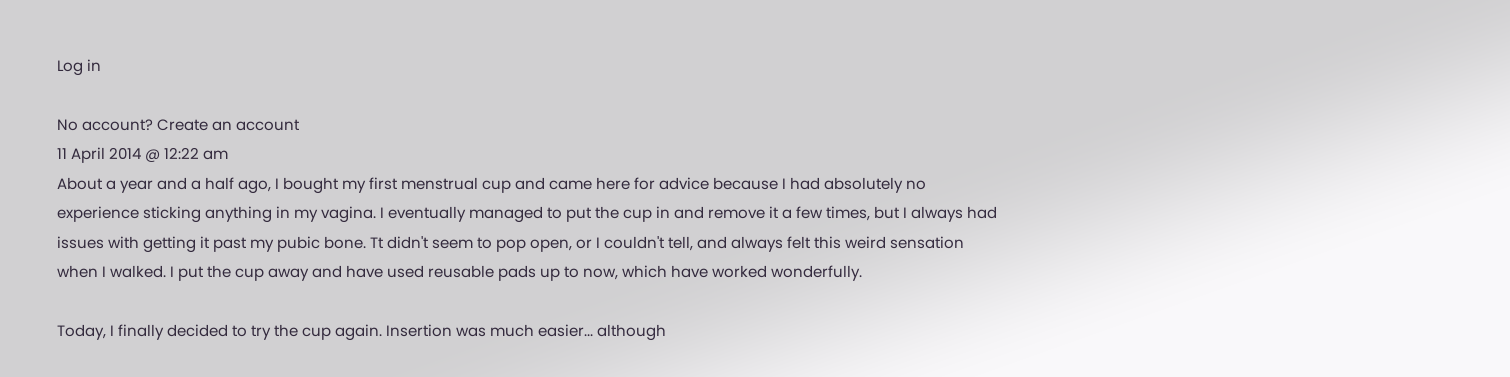Log in

No account? Create an account
11 April 2014 @ 12:22 am
About a year and a half ago, I bought my first menstrual cup and came here for advice because I had absolutely no experience sticking anything in my vagina. I eventually managed to put the cup in and remove it a few times, but I always had issues with getting it past my pubic bone. Tt didn't seem to pop open, or I couldn't tell, and always felt this weird sensation when I walked. I put the cup away and have used reusable pads up to now, which have worked wonderfully.

Today, I finally decided to try the cup again. Insertion was much easier... although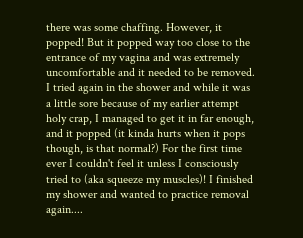there was some chaffing. However, it popped! But it popped way too close to the entrance of my vagina and was extremely uncomfortable and it needed to be removed. I tried again in the shower and while it was a little sore because of my earlier attempt holy crap, I managed to get it in far enough, and it popped (it kinda hurts when it pops though, is that normal?) For the first time ever I couldn't feel it unless I consciously tried to (aka squeeze my muscles)! I finished my shower and wanted to practice removal again....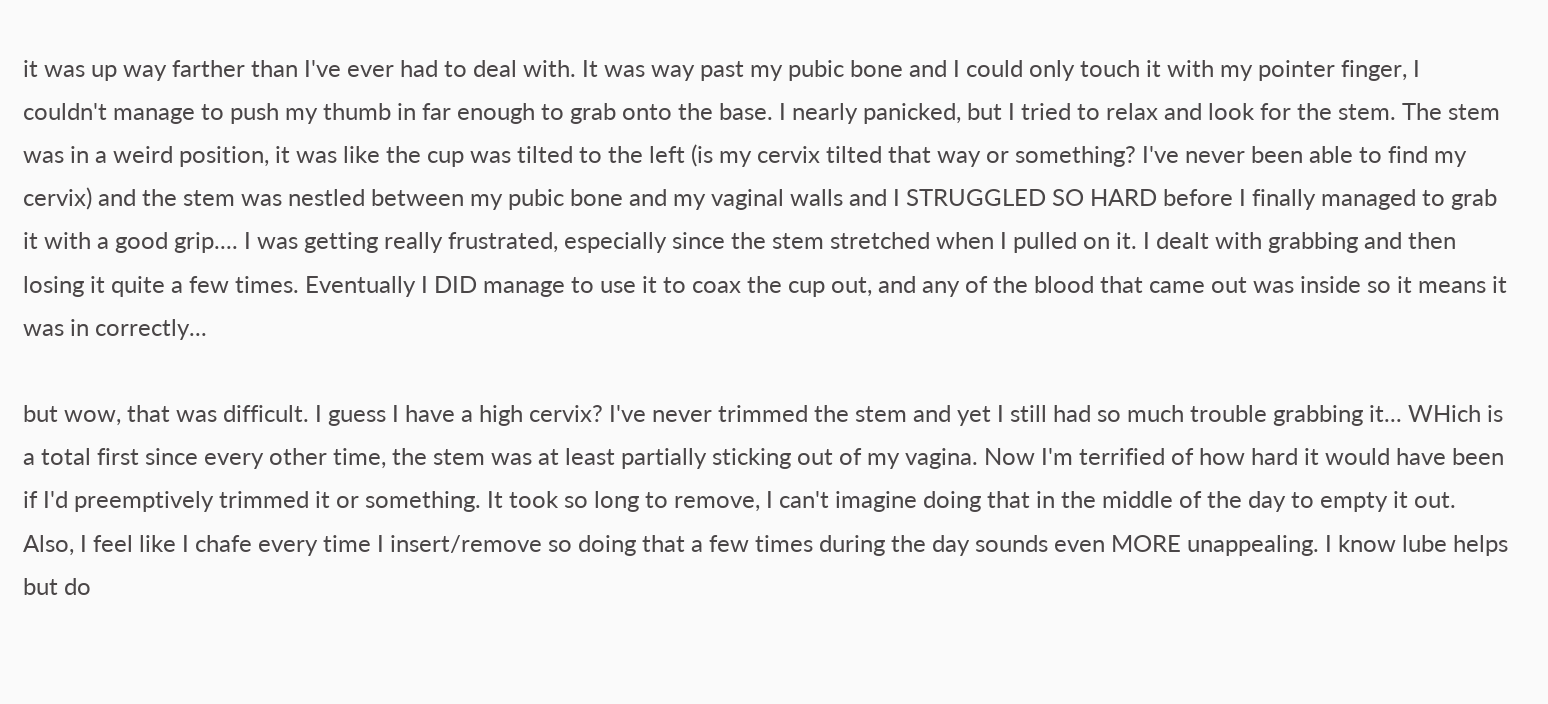it was up way farther than I've ever had to deal with. It was way past my pubic bone and I could only touch it with my pointer finger, I couldn't manage to push my thumb in far enough to grab onto the base. I nearly panicked, but I tried to relax and look for the stem. The stem was in a weird position, it was like the cup was tilted to the left (is my cervix tilted that way or something? I've never been able to find my cervix) and the stem was nestled between my pubic bone and my vaginal walls and I STRUGGLED SO HARD before I finally managed to grab it with a good grip.... I was getting really frustrated, especially since the stem stretched when I pulled on it. I dealt with grabbing and then losing it quite a few times. Eventually I DID manage to use it to coax the cup out, and any of the blood that came out was inside so it means it was in correctly...

but wow, that was difficult. I guess I have a high cervix? I've never trimmed the stem and yet I still had so much trouble grabbing it... WHich is a total first since every other time, the stem was at least partially sticking out of my vagina. Now I'm terrified of how hard it would have been if I'd preemptively trimmed it or something. It took so long to remove, I can't imagine doing that in the middle of the day to empty it out. Also, I feel like I chafe every time I insert/remove so doing that a few times during the day sounds even MORE unappealing. I know lube helps but do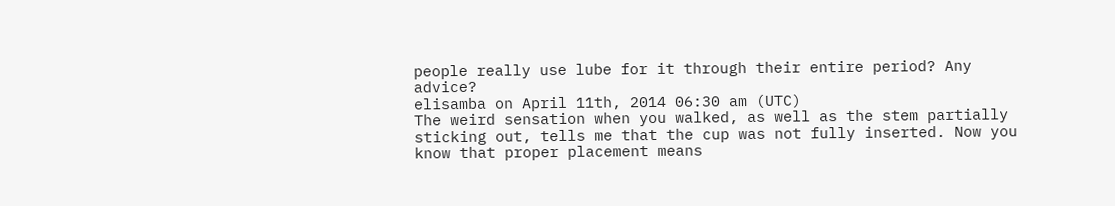people really use lube for it through their entire period? Any advice?
elisamba on April 11th, 2014 06:30 am (UTC)
The weird sensation when you walked, as well as the stem partially sticking out, tells me that the cup was not fully inserted. Now you know that proper placement means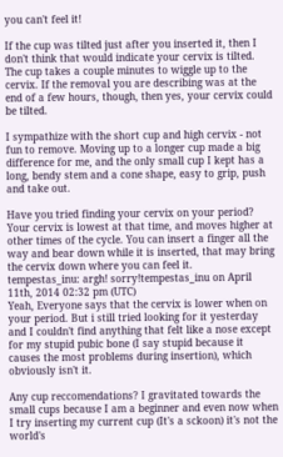you can't feel it!

If the cup was tilted just after you inserted it, then I don't think that would indicate your cervix is tilted. The cup takes a couple minutes to wiggle up to the cervix. If the removal you are describing was at the end of a few hours, though, then yes, your cervix could be tilted.

I sympathize with the short cup and high cervix - not fun to remove. Moving up to a longer cup made a big difference for me, and the only small cup I kept has a long, bendy stem and a cone shape, easy to grip, push and take out.

Have you tried finding your cervix on your period? Your cervix is lowest at that time, and moves higher at other times of the cycle. You can insert a finger all the way and bear down while it is inserted, that may bring the cervix down where you can feel it.
tempestas_inu: argh! sorry!tempestas_inu on April 11th, 2014 02:32 pm (UTC)
Yeah, Everyone says that the cervix is lower when on your period. But i still tried looking for it yesterday and I couldn't find anything that felt like a nose except for my stupid pubic bone (I say stupid because it causes the most problems during insertion), which obviously isn't it.

Any cup reccomendations? I gravitated towards the small cups because I am a beginner and even now when I try inserting my current cup (It's a sckoon) it's not the world's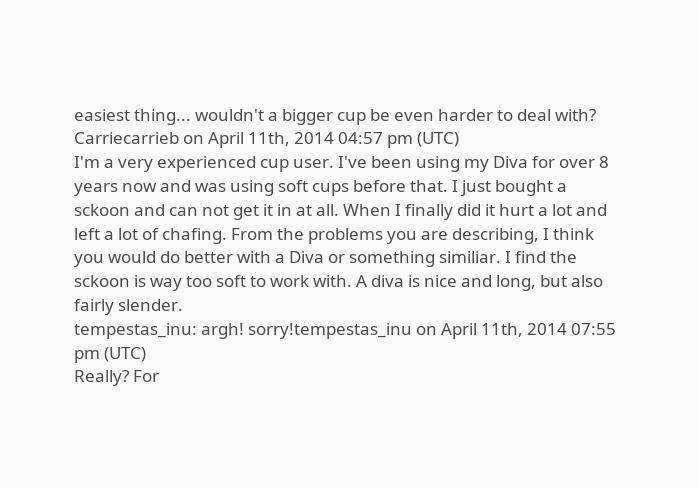easiest thing... wouldn't a bigger cup be even harder to deal with?
Carriecarrieb on April 11th, 2014 04:57 pm (UTC)
I'm a very experienced cup user. I've been using my Diva for over 8 years now and was using soft cups before that. I just bought a sckoon and can not get it in at all. When I finally did it hurt a lot and left a lot of chafing. From the problems you are describing, I think you would do better with a Diva or something similiar. I find the sckoon is way too soft to work with. A diva is nice and long, but also fairly slender.
tempestas_inu: argh! sorry!tempestas_inu on April 11th, 2014 07:55 pm (UTC)
Really? For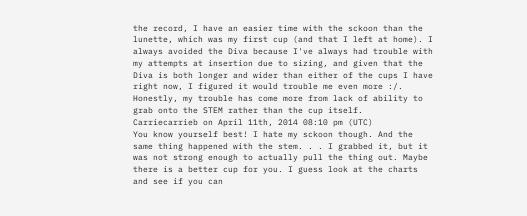the record, I have an easier time with the sckoon than the lunette, which was my first cup (and that I left at home). I always avoided the Diva because I've always had trouble with my attempts at insertion due to sizing, and given that the Diva is both longer and wider than either of the cups I have right now, I figured it would trouble me even more :/. Honestly, my trouble has come more from lack of ability to grab onto the STEM rather than the cup itself.
Carriecarrieb on April 11th, 2014 08:10 pm (UTC)
You know yourself best! I hate my sckoon though. And the same thing happened with the stem. . . I grabbed it, but it was not strong enough to actually pull the thing out. Maybe there is a better cup for you. I guess look at the charts and see if you can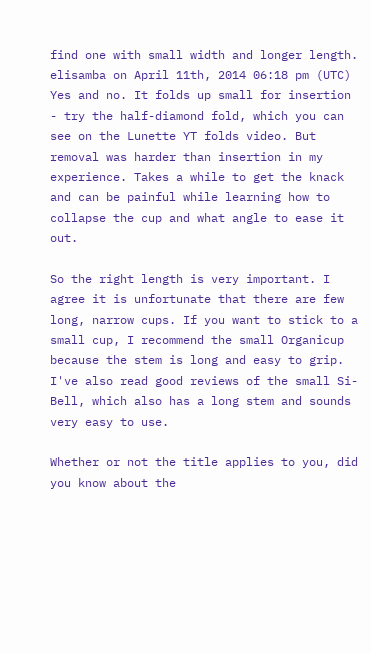find one with small width and longer length.
elisamba on April 11th, 2014 06:18 pm (UTC)
Yes and no. It folds up small for insertion - try the half-diamond fold, which you can see on the Lunette YT folds video. But removal was harder than insertion in my experience. Takes a while to get the knack and can be painful while learning how to collapse the cup and what angle to ease it out.

So the right length is very important. I agree it is unfortunate that there are few long, narrow cups. If you want to stick to a small cup, I recommend the small Organicup because the stem is long and easy to grip. I've also read good reviews of the small Si-Bell, which also has a long stem and sounds very easy to use.

Whether or not the title applies to you, did you know about the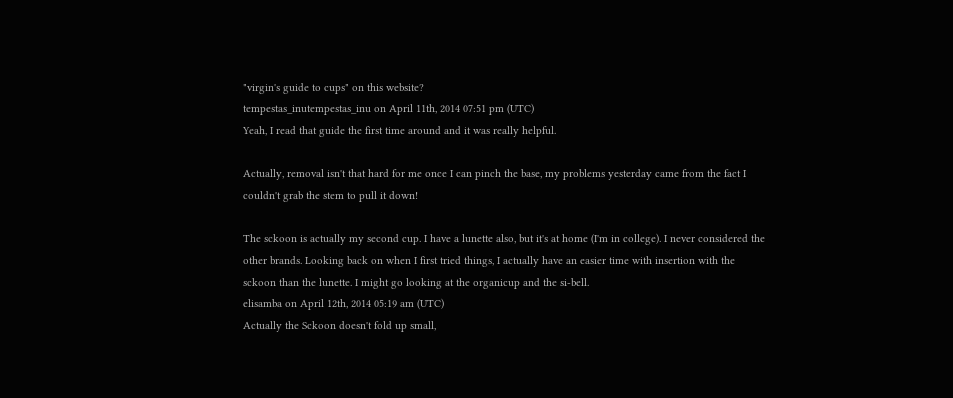"virgin's guide to cups" on this website?
tempestas_inutempestas_inu on April 11th, 2014 07:51 pm (UTC)
Yeah, I read that guide the first time around and it was really helpful.

Actually, removal isn't that hard for me once I can pinch the base, my problems yesterday came from the fact I couldn't grab the stem to pull it down!

The sckoon is actually my second cup. I have a lunette also, but it's at home (I'm in college). I never considered the other brands. Looking back on when I first tried things, I actually have an easier time with insertion with the sckoon than the lunette. I might go looking at the organicup and the si-bell.
elisamba on April 12th, 2014 05:19 am (UTC)
Actually the Sckoon doesn't fold up small,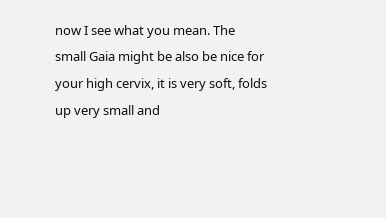now I see what you mean. The small Gaia might be also be nice for your high cervix, it is very soft, folds up very small and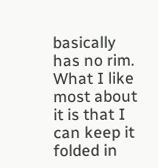basically has no rim. What I like most about it is that I can keep it folded in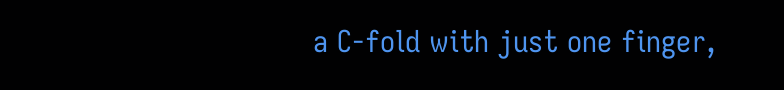a C-fold with just one finger,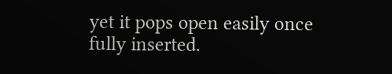yet it pops open easily once fully inserted.